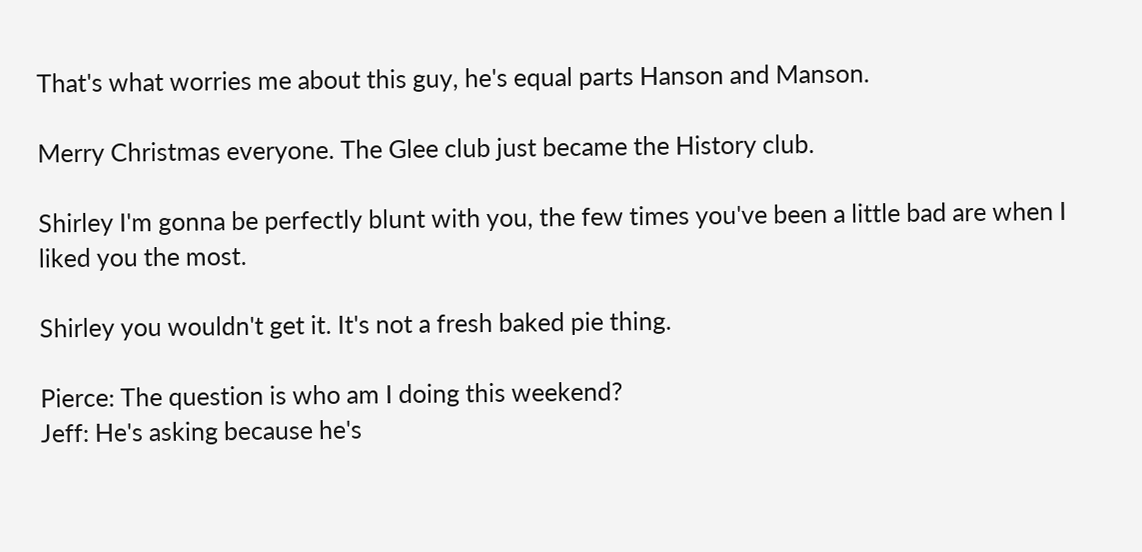That's what worries me about this guy, he's equal parts Hanson and Manson.

Merry Christmas everyone. The Glee club just became the History club.

Shirley I'm gonna be perfectly blunt with you, the few times you've been a little bad are when I liked you the most.

Shirley you wouldn't get it. It's not a fresh baked pie thing.

Pierce: The question is who am I doing this weekend?
Jeff: He's asking because he's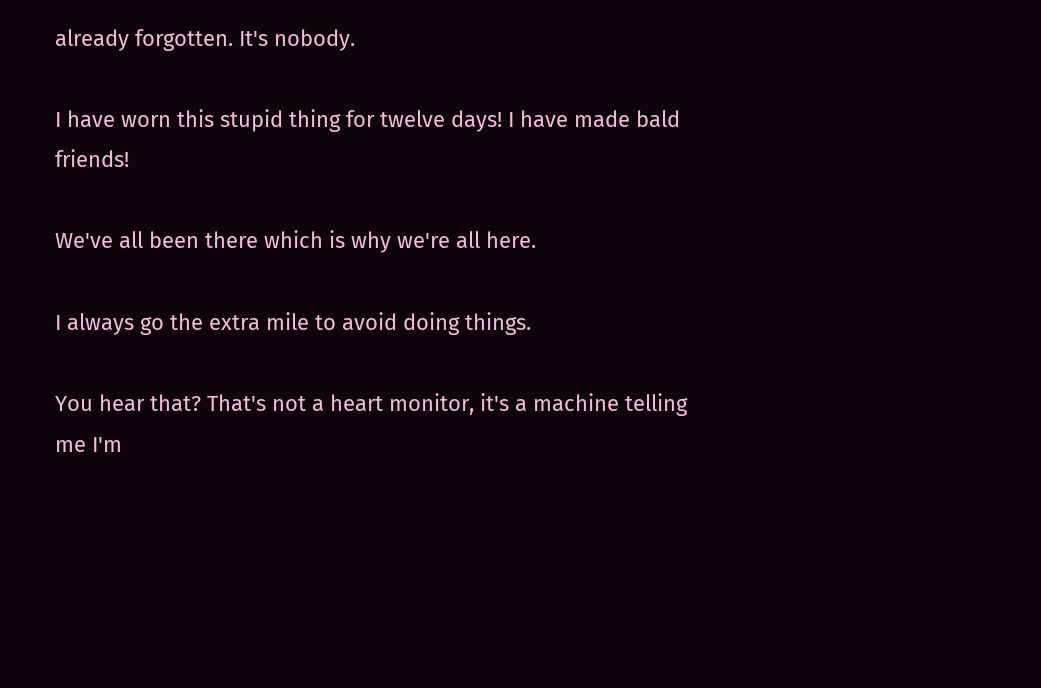already forgotten. It's nobody.

I have worn this stupid thing for twelve days! I have made bald friends!

We've all been there which is why we're all here.

I always go the extra mile to avoid doing things.

You hear that? That's not a heart monitor, it's a machine telling me I'm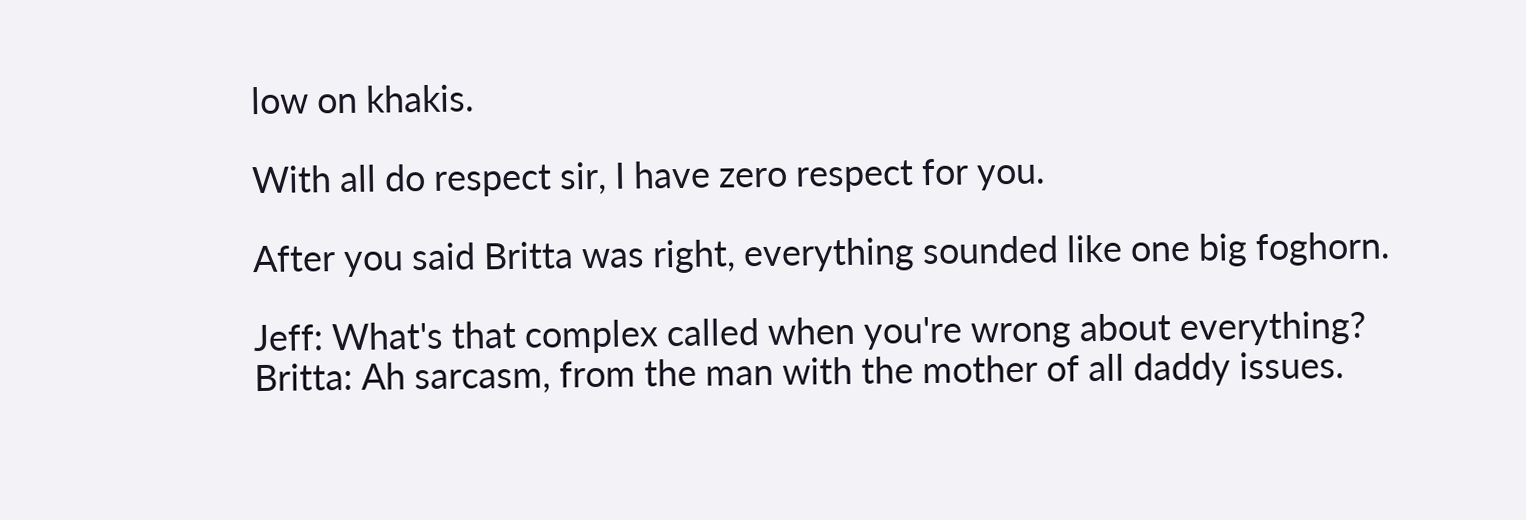low on khakis.

With all do respect sir, I have zero respect for you.

After you said Britta was right, everything sounded like one big foghorn.

Jeff: What's that complex called when you're wrong about everything?
Britta: Ah sarcasm, from the man with the mother of all daddy issues.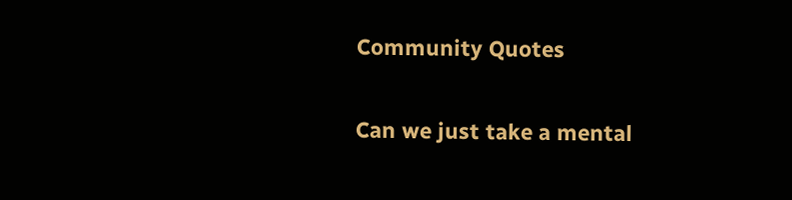Community Quotes

Can we just take a mental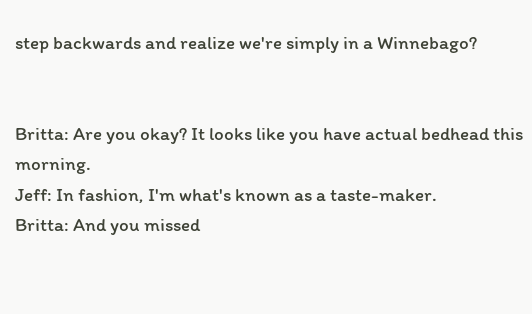step backwards and realize we're simply in a Winnebago?


Britta: Are you okay? It looks like you have actual bedhead this morning.
Jeff: In fashion, I'm what's known as a taste-maker.
Britta: And you missed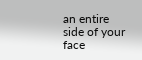an entire side of your face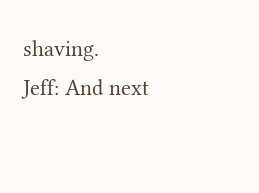shaving.
Jeff: And next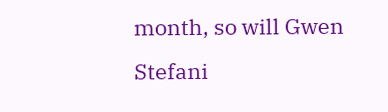month, so will Gwen Stefani